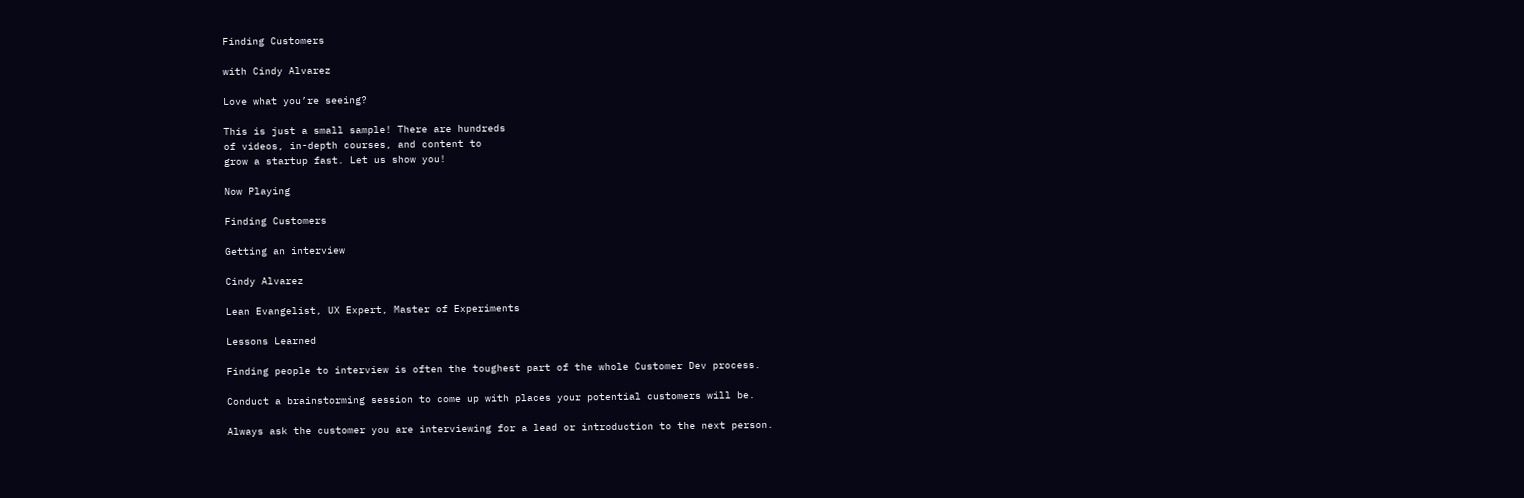Finding Customers

with Cindy Alvarez

Love what you’re seeing?

This is just a small sample! There are hundreds
of videos, in-depth courses, and content to
grow a startup fast. Let us show you!

Now Playing

Finding Customers

Getting an interview

Cindy Alvarez

Lean Evangelist, UX Expert, Master of Experiments

Lessons Learned

Finding people to interview is often the toughest part of the whole Customer Dev process.

Conduct a brainstorming session to come up with places your potential customers will be.

Always ask the customer you are interviewing for a lead or introduction to the next person.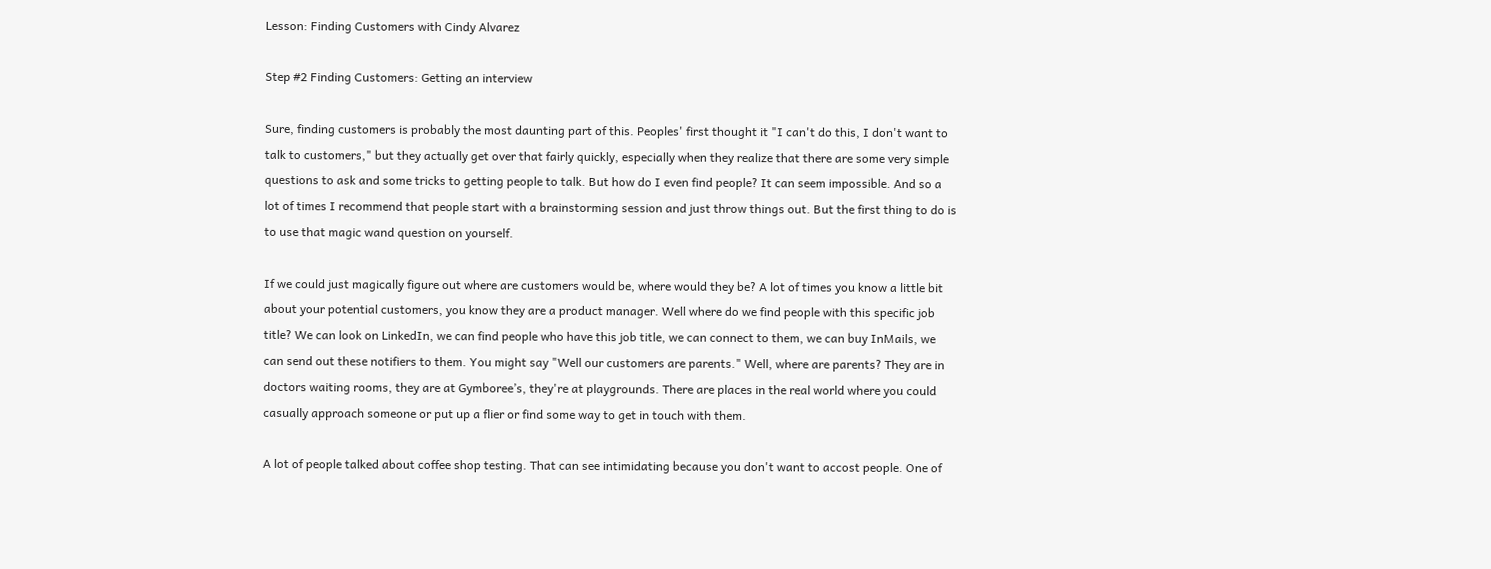Lesson: Finding Customers with Cindy Alvarez

Step #2 Finding Customers: Getting an interview

Sure, finding customers is probably the most daunting part of this. Peoples' first thought it "I can't do this, I don't want to talk to customers," but they actually get over that fairly quickly, especially when they realize that there are some very simple questions to ask and some tricks to getting people to talk. But how do I even find people? It can seem impossible. And so a lot of times I recommend that people start with a brainstorming session and just throw things out. But the first thing to do is to use that magic wand question on yourself.

If we could just magically figure out where are customers would be, where would they be? A lot of times you know a little bit about your potential customers, you know they are a product manager. Well where do we find people with this specific job title? We can look on LinkedIn, we can find people who have this job title, we can connect to them, we can buy InMails, we can send out these notifiers to them. You might say "Well our customers are parents." Well, where are parents? They are in doctors waiting rooms, they are at Gymboree’s, they're at playgrounds. There are places in the real world where you could casually approach someone or put up a flier or find some way to get in touch with them.

A lot of people talked about coffee shop testing. That can see intimidating because you don't want to accost people. One of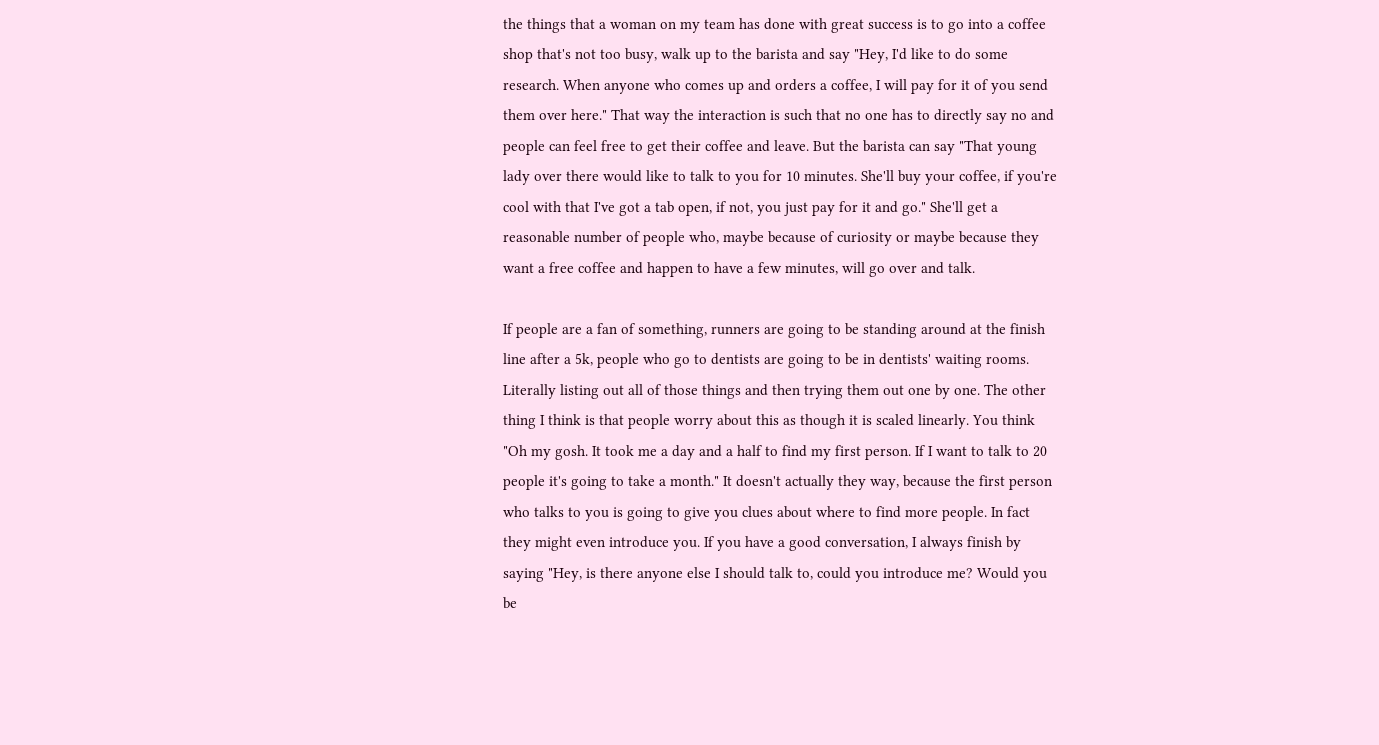the things that a woman on my team has done with great success is to go into a coffee shop that's not too busy, walk up to the barista and say "Hey, I'd like to do some research. When anyone who comes up and orders a coffee, I will pay for it of you send them over here." That way the interaction is such that no one has to directly say no and people can feel free to get their coffee and leave. But the barista can say "That young lady over there would like to talk to you for 10 minutes. She'll buy your coffee, if you're cool with that I've got a tab open, if not, you just pay for it and go." She'll get a reasonable number of people who, maybe because of curiosity or maybe because they want a free coffee and happen to have a few minutes, will go over and talk.

If people are a fan of something, runners are going to be standing around at the finish line after a 5k, people who go to dentists are going to be in dentists' waiting rooms. Literally listing out all of those things and then trying them out one by one. The other thing I think is that people worry about this as though it is scaled linearly. You think "Oh my gosh. It took me a day and a half to find my first person. If I want to talk to 20 people it's going to take a month." It doesn't actually they way, because the first person who talks to you is going to give you clues about where to find more people. In fact they might even introduce you. If you have a good conversation, I always finish by saying "Hey, is there anyone else I should talk to, could you introduce me? Would you be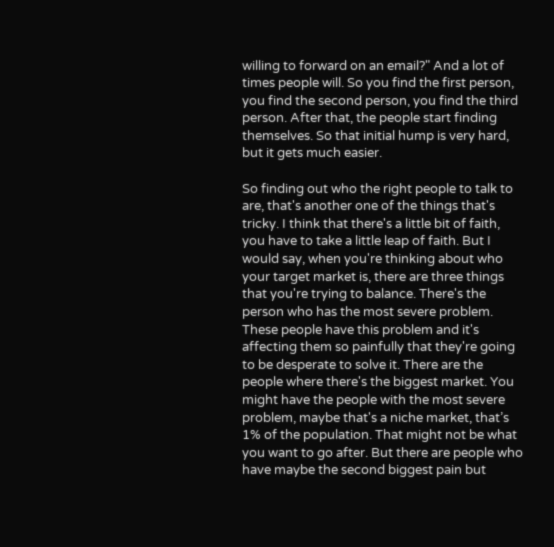willing to forward on an email?" And a lot of times people will. So you find the first person, you find the second person, you find the third person. After that, the people start finding themselves. So that initial hump is very hard, but it gets much easier.

So finding out who the right people to talk to are, that's another one of the things that's tricky. I think that there's a little bit of faith, you have to take a little leap of faith. But I would say, when you're thinking about who your target market is, there are three things that you're trying to balance. There's the person who has the most severe problem. These people have this problem and it's affecting them so painfully that they're going to be desperate to solve it. There are the people where there's the biggest market. You might have the people with the most severe problem, maybe that's a niche market, that’s 1% of the population. That might not be what you want to go after. But there are people who have maybe the second biggest pain but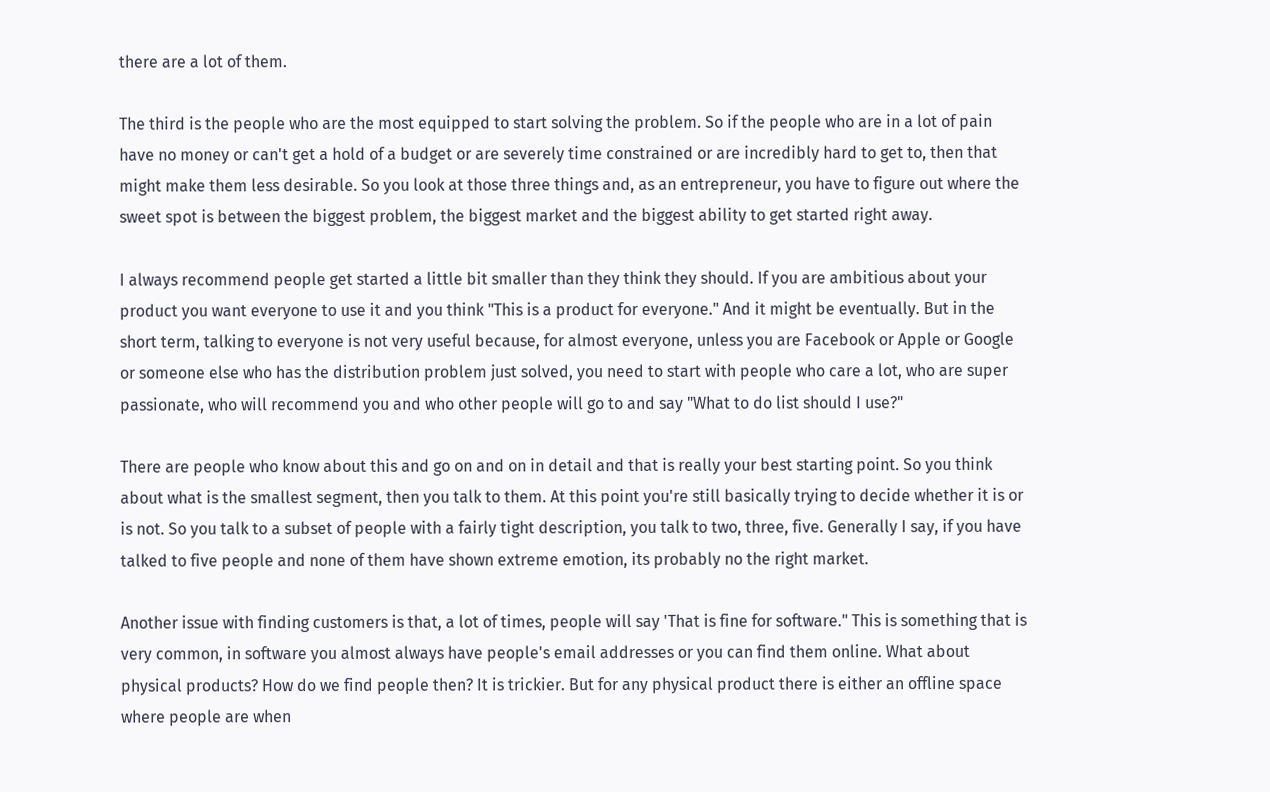there are a lot of them.

The third is the people who are the most equipped to start solving the problem. So if the people who are in a lot of pain have no money or can't get a hold of a budget or are severely time constrained or are incredibly hard to get to, then that might make them less desirable. So you look at those three things and, as an entrepreneur, you have to figure out where the sweet spot is between the biggest problem, the biggest market and the biggest ability to get started right away.

I always recommend people get started a little bit smaller than they think they should. If you are ambitious about your product you want everyone to use it and you think "This is a product for everyone." And it might be eventually. But in the short term, talking to everyone is not very useful because, for almost everyone, unless you are Facebook or Apple or Google or someone else who has the distribution problem just solved, you need to start with people who care a lot, who are super passionate, who will recommend you and who other people will go to and say "What to do list should I use?"

There are people who know about this and go on and on in detail and that is really your best starting point. So you think about what is the smallest segment, then you talk to them. At this point you're still basically trying to decide whether it is or is not. So you talk to a subset of people with a fairly tight description, you talk to two, three, five. Generally I say, if you have talked to five people and none of them have shown extreme emotion, its probably no the right market.

Another issue with finding customers is that, a lot of times, people will say 'That is fine for software." This is something that is very common, in software you almost always have people's email addresses or you can find them online. What about physical products? How do we find people then? It is trickier. But for any physical product there is either an offline space where people are when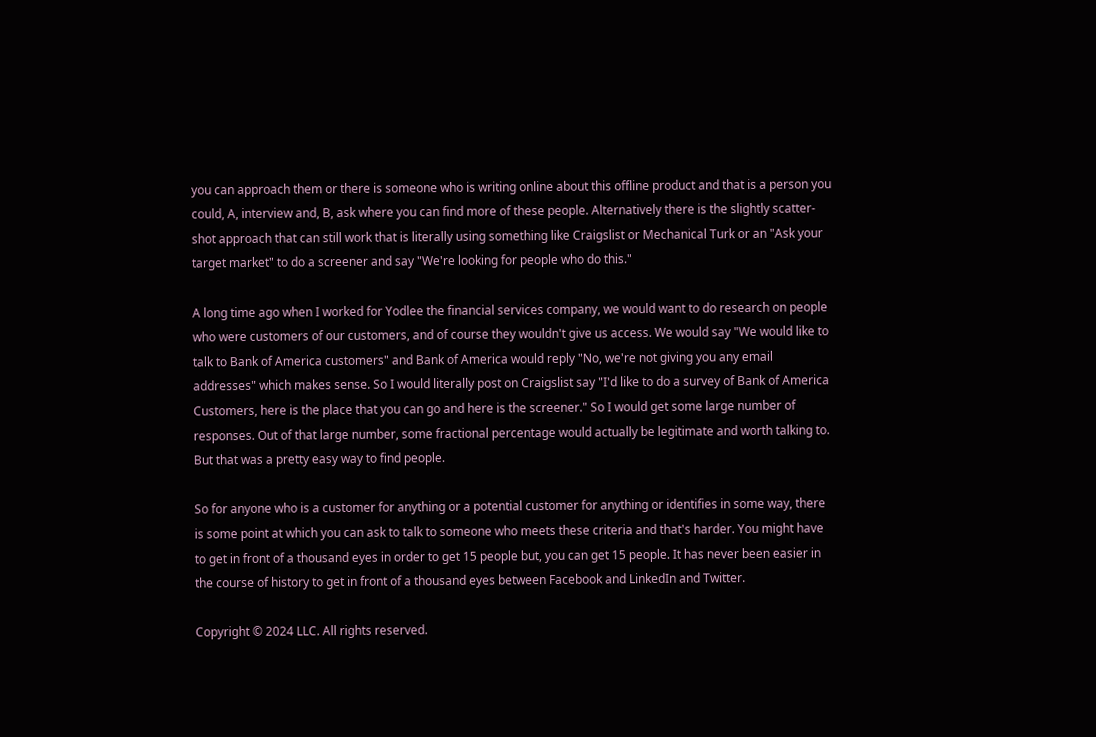you can approach them or there is someone who is writing online about this offline product and that is a person you could, A, interview and, B, ask where you can find more of these people. Alternatively there is the slightly scatter-shot approach that can still work that is literally using something like Craigslist or Mechanical Turk or an "Ask your target market" to do a screener and say "We're looking for people who do this."

A long time ago when I worked for Yodlee the financial services company, we would want to do research on people who were customers of our customers, and of course they wouldn't give us access. We would say "We would like to talk to Bank of America customers" and Bank of America would reply "No, we're not giving you any email addresses" which makes sense. So I would literally post on Craigslist say "I'd like to do a survey of Bank of America Customers, here is the place that you can go and here is the screener." So I would get some large number of responses. Out of that large number, some fractional percentage would actually be legitimate and worth talking to. But that was a pretty easy way to find people.

So for anyone who is a customer for anything or a potential customer for anything or identifies in some way, there is some point at which you can ask to talk to someone who meets these criteria and that's harder. You might have to get in front of a thousand eyes in order to get 15 people but, you can get 15 people. It has never been easier in the course of history to get in front of a thousand eyes between Facebook and LinkedIn and Twitter.

Copyright © 2024 LLC. All rights reserved.